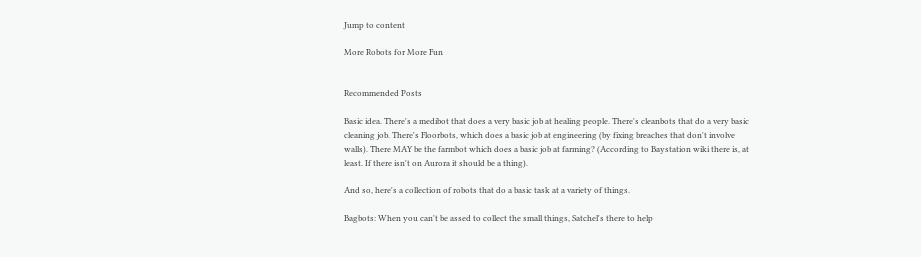Jump to content

More Robots for More Fun


Recommended Posts

Basic idea. There's a medibot that does a very basic job at healing people. There's cleanbots that do a very basic cleaning job. There's Floorbots, which does a basic job at engineering (by fixing breaches that don't involve walls). There MAY be the farmbot which does a basic job at farming? (According to Baystation wiki there is, at least. If there isn't on Aurora it should be a thing).

And so, here's a collection of robots that do a basic task at a variety of things.

Bagbots: When you can't be assed to collect the small things, Satchel's there to help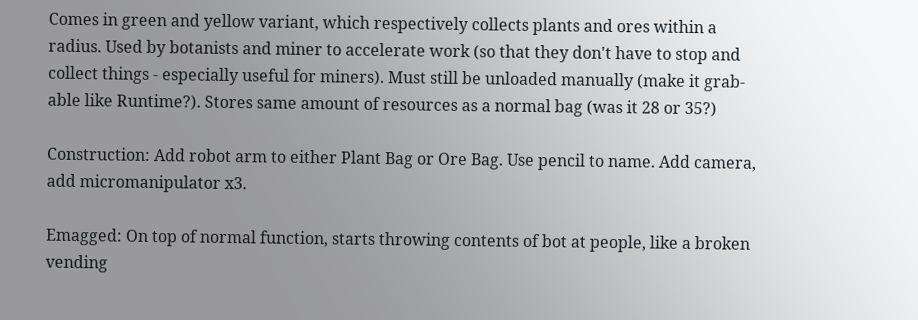Comes in green and yellow variant, which respectively collects plants and ores within a radius. Used by botanists and miner to accelerate work (so that they don't have to stop and collect things - especially useful for miners). Must still be unloaded manually (make it grab-able like Runtime?). Stores same amount of resources as a normal bag (was it 28 or 35?)

Construction: Add robot arm to either Plant Bag or Ore Bag. Use pencil to name. Add camera, add micromanipulator x3.

Emagged: On top of normal function, starts throwing contents of bot at people, like a broken vending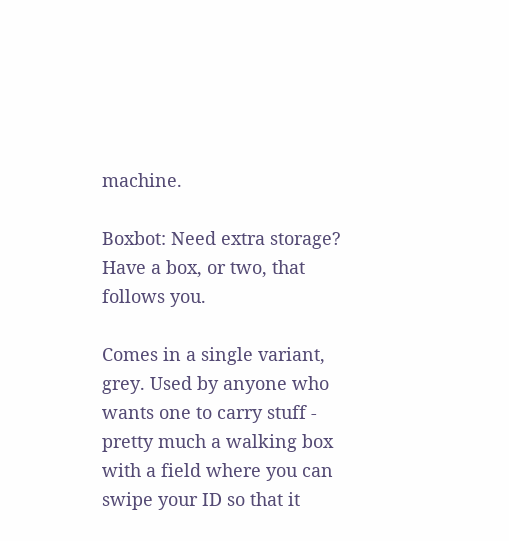machine.

Boxbot: Need extra storage? Have a box, or two, that follows you.

Comes in a single variant, grey. Used by anyone who wants one to carry stuff - pretty much a walking box with a field where you can swipe your ID so that it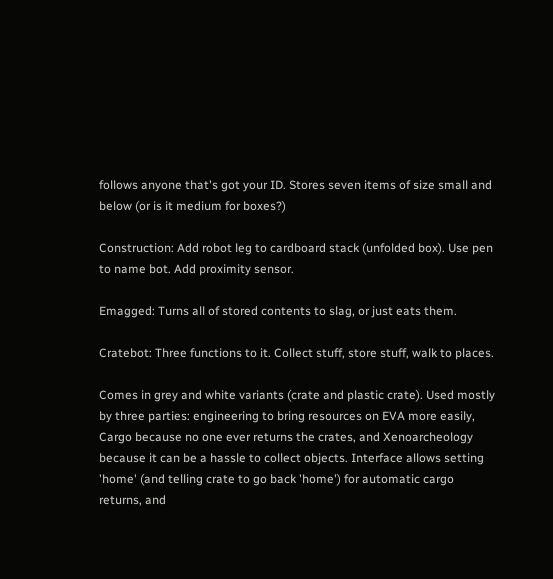follows anyone that's got your ID. Stores seven items of size small and below (or is it medium for boxes?)

Construction: Add robot leg to cardboard stack (unfolded box). Use pen to name bot. Add proximity sensor.

Emagged: Turns all of stored contents to slag, or just eats them.

Cratebot: Three functions to it. Collect stuff, store stuff, walk to places.

Comes in grey and white variants (crate and plastic crate). Used mostly by three parties: engineering to bring resources on EVA more easily, Cargo because no one ever returns the crates, and Xenoarcheology because it can be a hassle to collect objects. Interface allows setting 'home' (and telling crate to go back 'home') for automatic cargo returns, and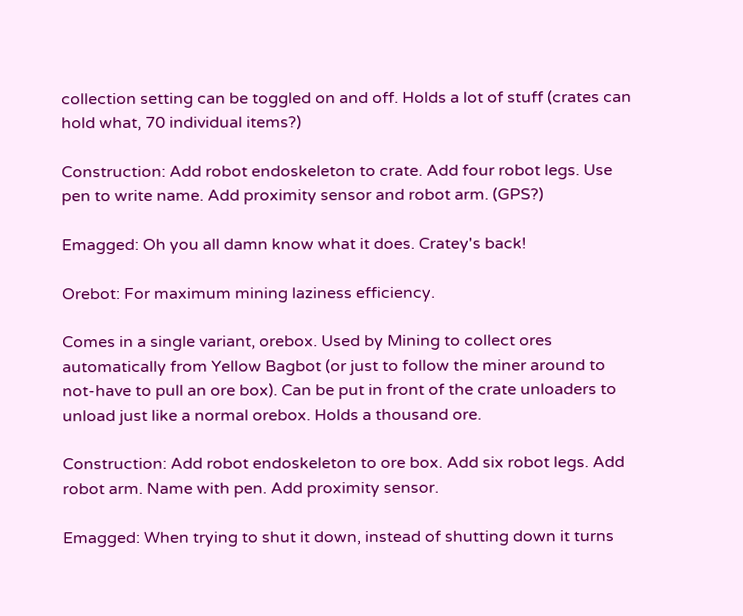collection setting can be toggled on and off. Holds a lot of stuff (crates can hold what, 70 individual items?)

Construction: Add robot endoskeleton to crate. Add four robot legs. Use pen to write name. Add proximity sensor and robot arm. (GPS?)

Emagged: Oh you all damn know what it does. Cratey's back!

Orebot: For maximum mining laziness efficiency.

Comes in a single variant, orebox. Used by Mining to collect ores automatically from Yellow Bagbot (or just to follow the miner around to not-have to pull an ore box). Can be put in front of the crate unloaders to unload just like a normal orebox. Holds a thousand ore.

Construction: Add robot endoskeleton to ore box. Add six robot legs. Add robot arm. Name with pen. Add proximity sensor.

Emagged: When trying to shut it down, instead of shutting down it turns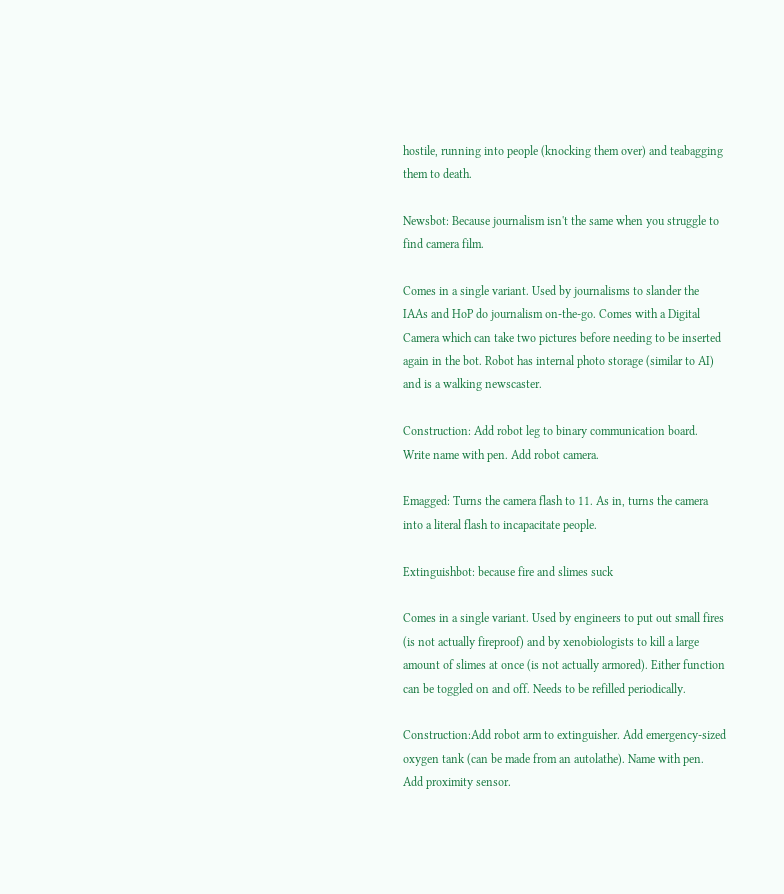hostile, running into people (knocking them over) and teabagging them to death.

Newsbot: Because journalism isn't the same when you struggle to find camera film.

Comes in a single variant. Used by journalisms to slander the IAAs and HoP do journalism on-the-go. Comes with a Digital Camera which can take two pictures before needing to be inserted again in the bot. Robot has internal photo storage (similar to AI) and is a walking newscaster.

Construction: Add robot leg to binary communication board. Write name with pen. Add robot camera.

Emagged: Turns the camera flash to 11. As in, turns the camera into a literal flash to incapacitate people.

Extinguishbot: because fire and slimes suck

Comes in a single variant. Used by engineers to put out small fires (is not actually fireproof) and by xenobiologists to kill a large amount of slimes at once (is not actually armored). Either function can be toggled on and off. Needs to be refilled periodically.

Construction:Add robot arm to extinguisher. Add emergency-sized oxygen tank (can be made from an autolathe). Name with pen. Add proximity sensor.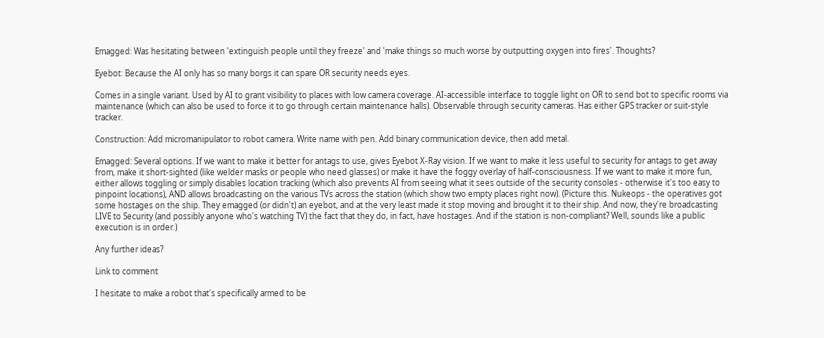Emagged: Was hesitating between 'extinguish people until they freeze' and 'make things so much worse by outputting oxygen into fires'. Thoughts?

Eyebot: Because the AI only has so many borgs it can spare OR security needs eyes.

Comes in a single variant. Used by AI to grant visibility to places with low camera coverage. AI-accessible interface to toggle light on OR to send bot to specific rooms via maintenance (which can also be used to force it to go through certain maintenance halls). Observable through security cameras. Has either GPS tracker or suit-style tracker.

Construction: Add micromanipulator to robot camera. Write name with pen. Add binary communication device, then add metal.

Emagged: Several options. If we want to make it better for antags to use, gives Eyebot X-Ray vision. If we want to make it less useful to security for antags to get away from, make it short-sighted (like welder masks or people who need glasses) or make it have the foggy overlay of half-consciousness. If we want to make it more fun, either allows toggling or simply disables location tracking (which also prevents AI from seeing what it sees outside of the security consoles - otherwise it's too easy to pinpoint locations), AND allows broadcasting on the various TVs across the station (which show two empty places right now). (Picture this. Nukeops - the operatives got some hostages on the ship. They emagged (or didn't) an eyebot, and at the very least made it stop moving and brought it to their ship. And now, they're broadcasting LIVE to Security (and possibly anyone who's watching TV) the fact that they do, in fact, have hostages. And if the station is non-compliant? Well, sounds like a public execution is in order.)

Any further ideas?

Link to comment

I hesitate to make a robot that's specifically armed to be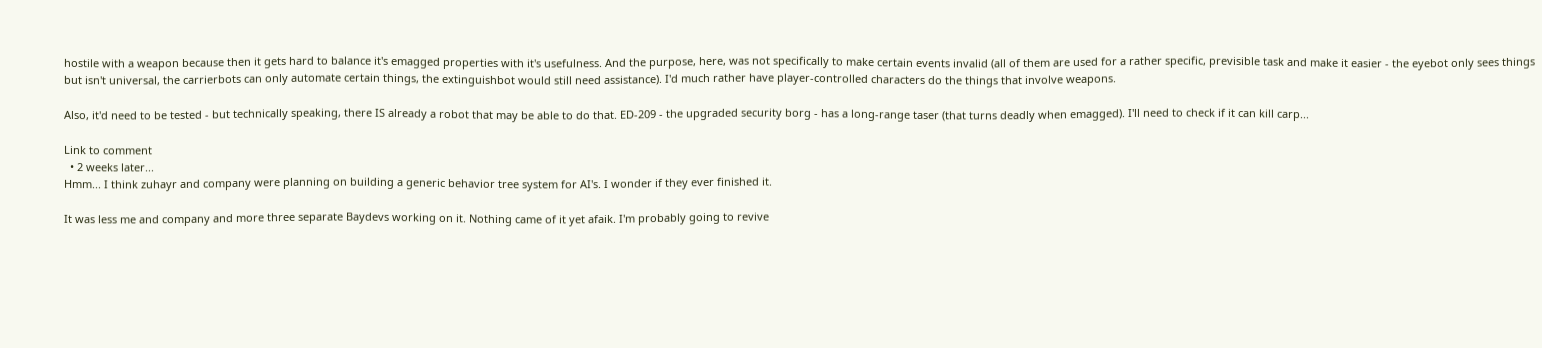hostile with a weapon because then it gets hard to balance it's emagged properties with it's usefulness. And the purpose, here, was not specifically to make certain events invalid (all of them are used for a rather specific, previsible task and make it easier - the eyebot only sees things but isn't universal, the carrierbots can only automate certain things, the extinguishbot would still need assistance). I'd much rather have player-controlled characters do the things that involve weapons.

Also, it'd need to be tested - but technically speaking, there IS already a robot that may be able to do that. ED-209 - the upgraded security borg - has a long-range taser (that turns deadly when emagged). I'll need to check if it can kill carp...

Link to comment
  • 2 weeks later...
Hmm... I think zuhayr and company were planning on building a generic behavior tree system for AI's. I wonder if they ever finished it.

It was less me and company and more three separate Baydevs working on it. Nothing came of it yet afaik. I'm probably going to revive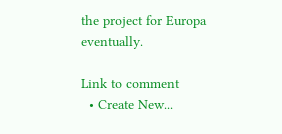the project for Europa eventually.

Link to comment
  • Create New...